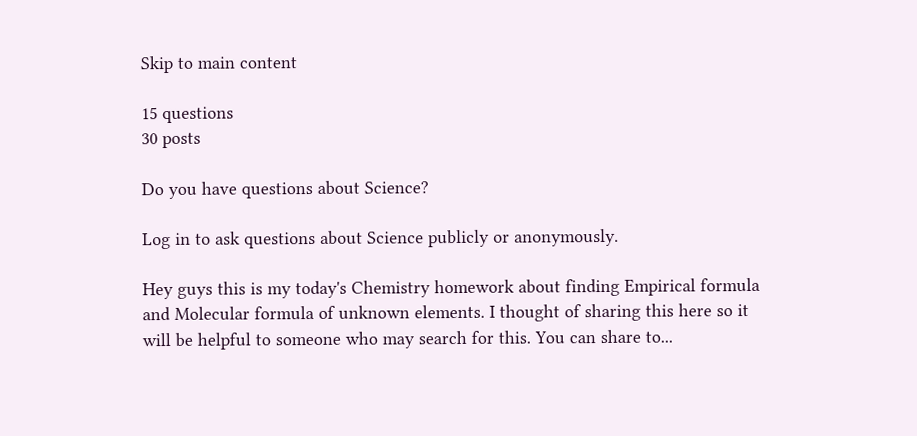Skip to main content

15 questions
30 posts

Do you have questions about Science?

Log in to ask questions about Science publicly or anonymously.

Hey guys this is my today's Chemistry homework about finding Empirical formula and Molecular formula of unknown elements. I thought of sharing this here so it will be helpful to someone who may search for this. You can share to...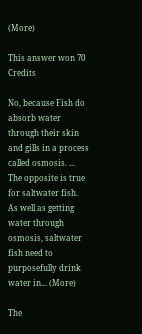(More)

This answer won 70 Credits

No, because Fish do absorb water through their skin and gills in a process called osmosis. ... The opposite is true for saltwater fish. As well as getting water through osmosis, saltwater fish need to purposefully drink water in... (More)

The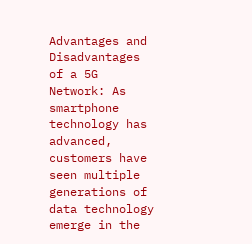Advantages and Disadvantages of a 5G Network: As smartphone technology has advanced, customers have seen multiple generations of data technology emerge in the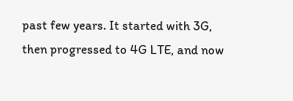past few years. It started with 3G, then progressed to 4G LTE, and now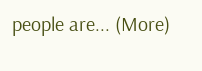people are... (More)